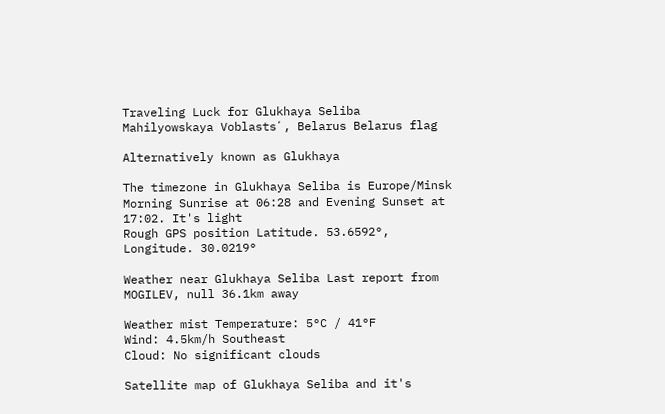Traveling Luck for Glukhaya Seliba Mahilyowskaya Voblastsʼ, Belarus Belarus flag

Alternatively known as Glukhaya

The timezone in Glukhaya Seliba is Europe/Minsk
Morning Sunrise at 06:28 and Evening Sunset at 17:02. It's light
Rough GPS position Latitude. 53.6592°, Longitude. 30.0219°

Weather near Glukhaya Seliba Last report from MOGILEV, null 36.1km away

Weather mist Temperature: 5°C / 41°F
Wind: 4.5km/h Southeast
Cloud: No significant clouds

Satellite map of Glukhaya Seliba and it's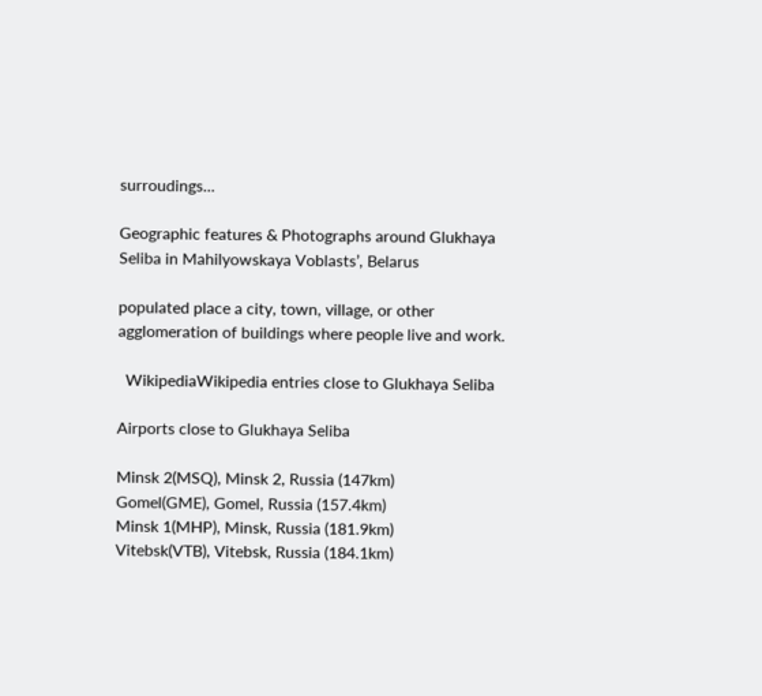surroudings...

Geographic features & Photographs around Glukhaya Seliba in Mahilyowskaya Voblastsʼ, Belarus

populated place a city, town, village, or other agglomeration of buildings where people live and work.

  WikipediaWikipedia entries close to Glukhaya Seliba

Airports close to Glukhaya Seliba

Minsk 2(MSQ), Minsk 2, Russia (147km)
Gomel(GME), Gomel, Russia (157.4km)
Minsk 1(MHP), Minsk, Russia (181.9km)
Vitebsk(VTB), Vitebsk, Russia (184.1km)